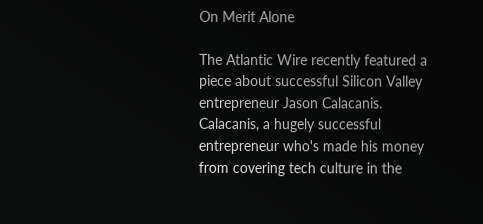On Merit Alone

The Atlantic Wire recently featured a piece about successful Silicon Valley entrepreneur Jason Calacanis. Calacanis, a hugely successful entrepreneur who's made his money from covering tech culture in the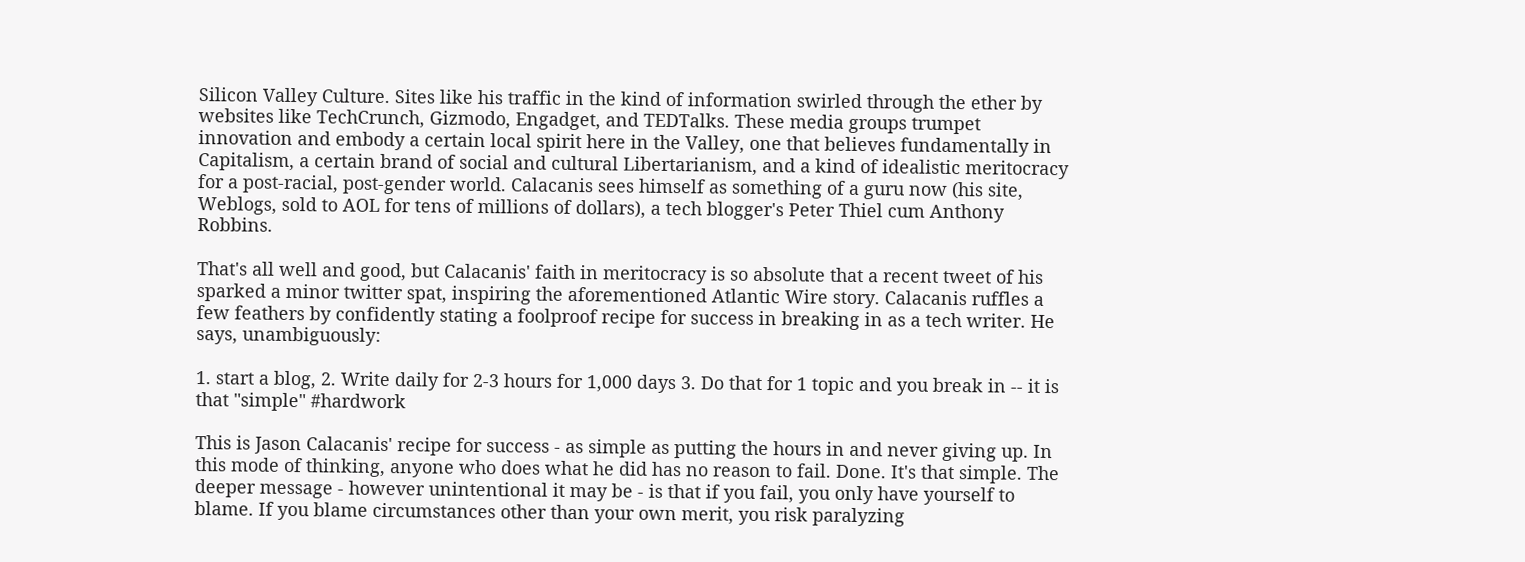Silicon Valley Culture. Sites like his traffic in the kind of information swirled through the ether by websites like TechCrunch, Gizmodo, Engadget, and TEDTalks. These media groups trumpet innovation and embody a certain local spirit here in the Valley, one that believes fundamentally in Capitalism, a certain brand of social and cultural Libertarianism, and a kind of idealistic meritocracy for a post-racial, post-gender world. Calacanis sees himself as something of a guru now (his site, Weblogs, sold to AOL for tens of millions of dollars), a tech blogger's Peter Thiel cum Anthony Robbins.

That's all well and good, but Calacanis' faith in meritocracy is so absolute that a recent tweet of his sparked a minor twitter spat, inspiring the aforementioned Atlantic Wire story. Calacanis ruffles a few feathers by confidently stating a foolproof recipe for success in breaking in as a tech writer. He says, unambiguously:

1. start a blog, 2. Write daily for 2-3 hours for 1,000 days 3. Do that for 1 topic and you break in -- it is that "simple" #hardwork

This is Jason Calacanis' recipe for success - as simple as putting the hours in and never giving up. In this mode of thinking, anyone who does what he did has no reason to fail. Done. It's that simple. The deeper message - however unintentional it may be - is that if you fail, you only have yourself to blame. If you blame circumstances other than your own merit, you risk paralyzing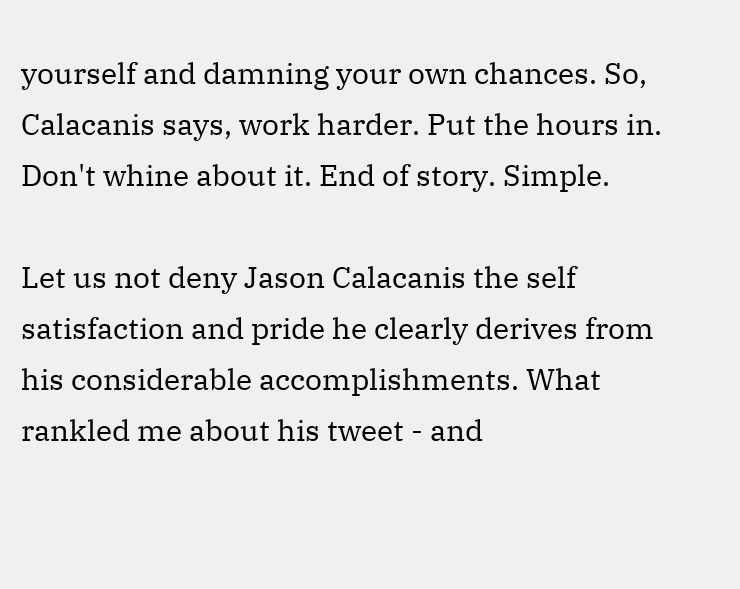yourself and damning your own chances. So, Calacanis says, work harder. Put the hours in. Don't whine about it. End of story. Simple.

Let us not deny Jason Calacanis the self satisfaction and pride he clearly derives from his considerable accomplishments. What rankled me about his tweet - and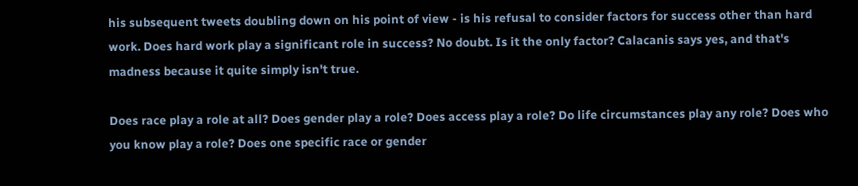his subsequent tweets doubling down on his point of view - is his refusal to consider factors for success other than hard work. Does hard work play a significant role in success? No doubt. Is it the only factor? Calacanis says yes, and that's madness because it quite simply isn't true.

Does race play a role at all? Does gender play a role? Does access play a role? Do life circumstances play any role? Does who you know play a role? Does one specific race or gender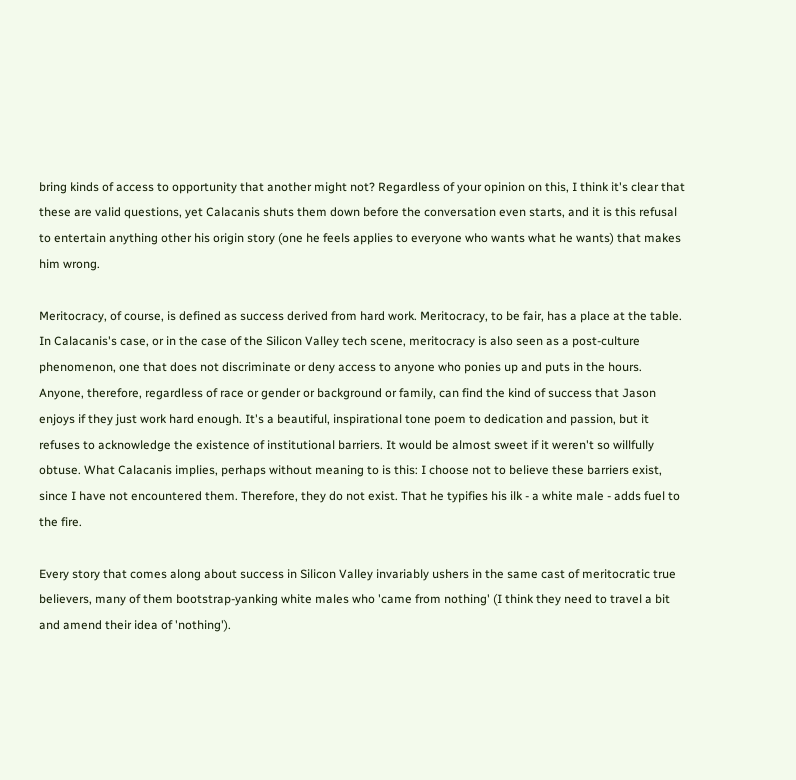bring kinds of access to opportunity that another might not? Regardless of your opinion on this, I think it's clear that these are valid questions, yet Calacanis shuts them down before the conversation even starts, and it is this refusal to entertain anything other his origin story (one he feels applies to everyone who wants what he wants) that makes him wrong.

Meritocracy, of course, is defined as success derived from hard work. Meritocracy, to be fair, has a place at the table. In Calacanis's case, or in the case of the Silicon Valley tech scene, meritocracy is also seen as a post-culture phenomenon, one that does not discriminate or deny access to anyone who ponies up and puts in the hours. Anyone, therefore, regardless of race or gender or background or family, can find the kind of success that Jason enjoys if they just work hard enough. It's a beautiful, inspirational tone poem to dedication and passion, but it refuses to acknowledge the existence of institutional barriers. It would be almost sweet if it weren't so willfully obtuse. What Calacanis implies, perhaps without meaning to is this: I choose not to believe these barriers exist, since I have not encountered them. Therefore, they do not exist. That he typifies his ilk - a white male - adds fuel to the fire.

Every story that comes along about success in Silicon Valley invariably ushers in the same cast of meritocratic true believers, many of them bootstrap-yanking white males who 'came from nothing' (I think they need to travel a bit and amend their idea of 'nothing').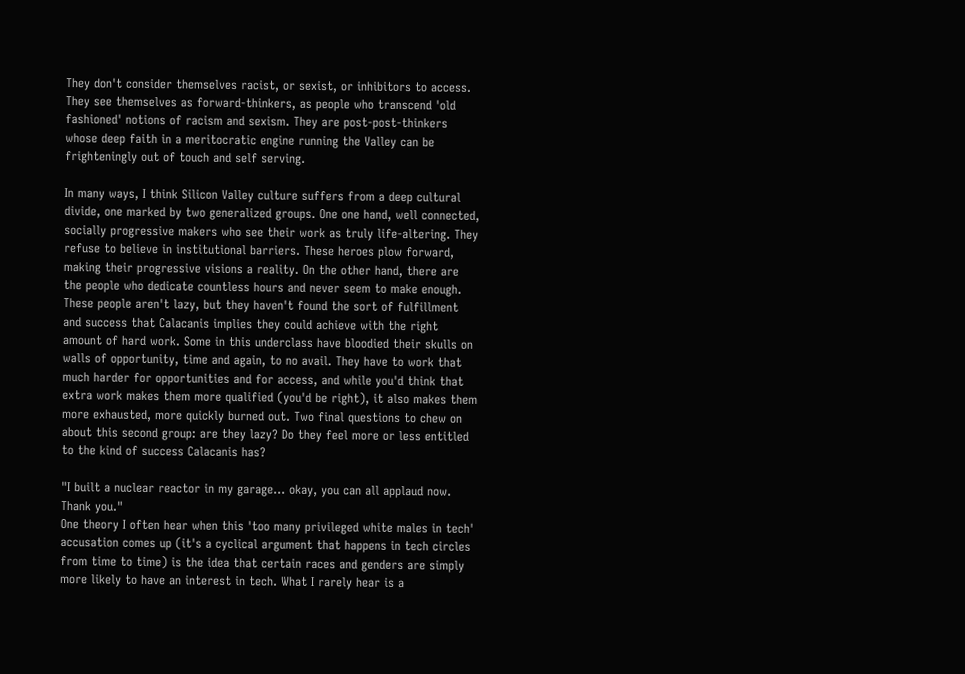They don't consider themselves racist, or sexist, or inhibitors to access. They see themselves as forward-thinkers, as people who transcend 'old fashioned' notions of racism and sexism. They are post-post-thinkers whose deep faith in a meritocratic engine running the Valley can be frighteningly out of touch and self serving.

In many ways, I think Silicon Valley culture suffers from a deep cultural divide, one marked by two generalized groups. One one hand, well connected, socially progressive makers who see their work as truly life-altering. They refuse to believe in institutional barriers. These heroes plow forward, making their progressive visions a reality. On the other hand, there are the people who dedicate countless hours and never seem to make enough. These people aren't lazy, but they haven't found the sort of fulfillment and success that Calacanis implies they could achieve with the right amount of hard work. Some in this underclass have bloodied their skulls on walls of opportunity, time and again, to no avail. They have to work that much harder for opportunities and for access, and while you'd think that extra work makes them more qualified (you'd be right), it also makes them more exhausted, more quickly burned out. Two final questions to chew on about this second group: are they lazy? Do they feel more or less entitled to the kind of success Calacanis has?

"I built a nuclear reactor in my garage... okay, you can all applaud now. Thank you."
One theory I often hear when this 'too many privileged white males in tech' accusation comes up (it's a cyclical argument that happens in tech circles from time to time) is the idea that certain races and genders are simply more likely to have an interest in tech. What I rarely hear is a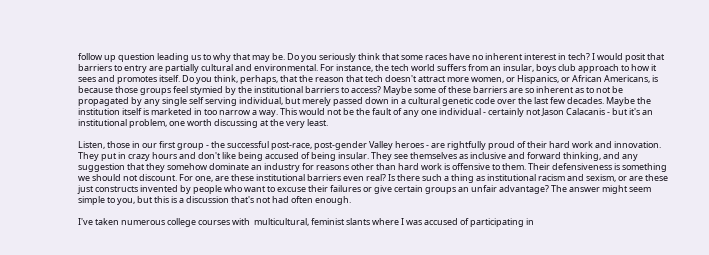follow up question leading us to why that may be. Do you seriously think that some races have no inherent interest in tech? I would posit that barriers to entry are partially cultural and environmental. For instance, the tech world suffers from an insular, boys club approach to how it sees and promotes itself. Do you think, perhaps, that the reason that tech doesn't attract more women, or Hispanics, or African Americans, is because those groups feel stymied by the institutional barriers to access? Maybe some of these barriers are so inherent as to not be propagated by any single self serving individual, but merely passed down in a cultural genetic code over the last few decades. Maybe the institution itself is marketed in too narrow a way. This would not be the fault of any one individual - certainly not Jason Calacanis - but it's an institutional problem, one worth discussing at the very least.

Listen, those in our first group - the successful post-race, post-gender Valley heroes - are rightfully proud of their hard work and innovation. They put in crazy hours and don't like being accused of being insular. They see themselves as inclusive and forward thinking, and any suggestion that they somehow dominate an industry for reasons other than hard work is offensive to them. Their defensiveness is something we should not discount. For one, are these institutional barriers even real? Is there such a thing as institutional racism and sexism, or are these just constructs invented by people who want to excuse their failures or give certain groups an unfair advantage? The answer might seem simple to you, but this is a discussion that's not had often enough.

I've taken numerous college courses with  multicultural, feminist slants where I was accused of participating in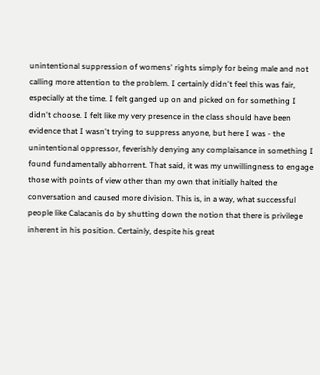unintentional suppression of womens' rights simply for being male and not calling more attention to the problem. I certainly didn't feel this was fair, especially at the time. I felt ganged up on and picked on for something I didn't choose. I felt like my very presence in the class should have been evidence that I wasn't trying to suppress anyone, but here I was - the unintentional oppressor, feverishly denying any complaisance in something I found fundamentally abhorrent. That said, it was my unwillingness to engage those with points of view other than my own that initially halted the conversation and caused more division. This is, in a way, what successful people like Calacanis do by shutting down the notion that there is privilege inherent in his position. Certainly, despite his great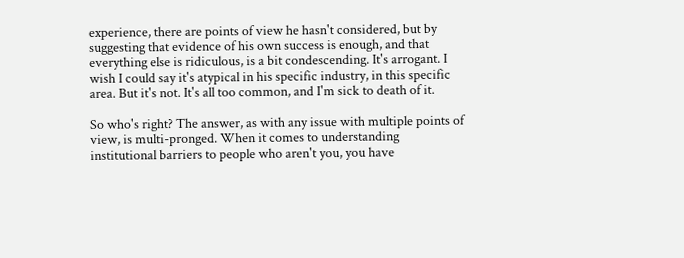experience, there are points of view he hasn't considered, but by suggesting that evidence of his own success is enough, and that everything else is ridiculous, is a bit condescending. It's arrogant. I wish I could say it's atypical in his specific industry, in this specific area. But it's not. It's all too common, and I'm sick to death of it.

So who's right? The answer, as with any issue with multiple points of view, is multi-pronged. When it comes to understanding institutional barriers to people who aren't you, you have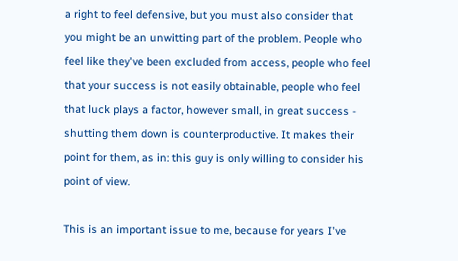a right to feel defensive, but you must also consider that you might be an unwitting part of the problem. People who feel like they've been excluded from access, people who feel that your success is not easily obtainable, people who feel that luck plays a factor, however small, in great success - shutting them down is counterproductive. It makes their point for them, as in: this guy is only willing to consider his point of view.

This is an important issue to me, because for years I've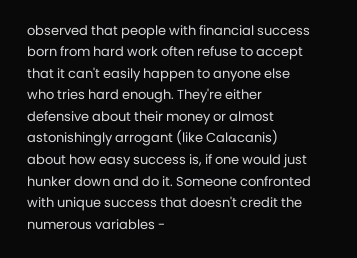observed that people with financial success born from hard work often refuse to accept that it can't easily happen to anyone else who tries hard enough. They're either defensive about their money or almost astonishingly arrogant (like Calacanis) about how easy success is, if one would just hunker down and do it. Someone confronted with unique success that doesn't credit the numerous variables -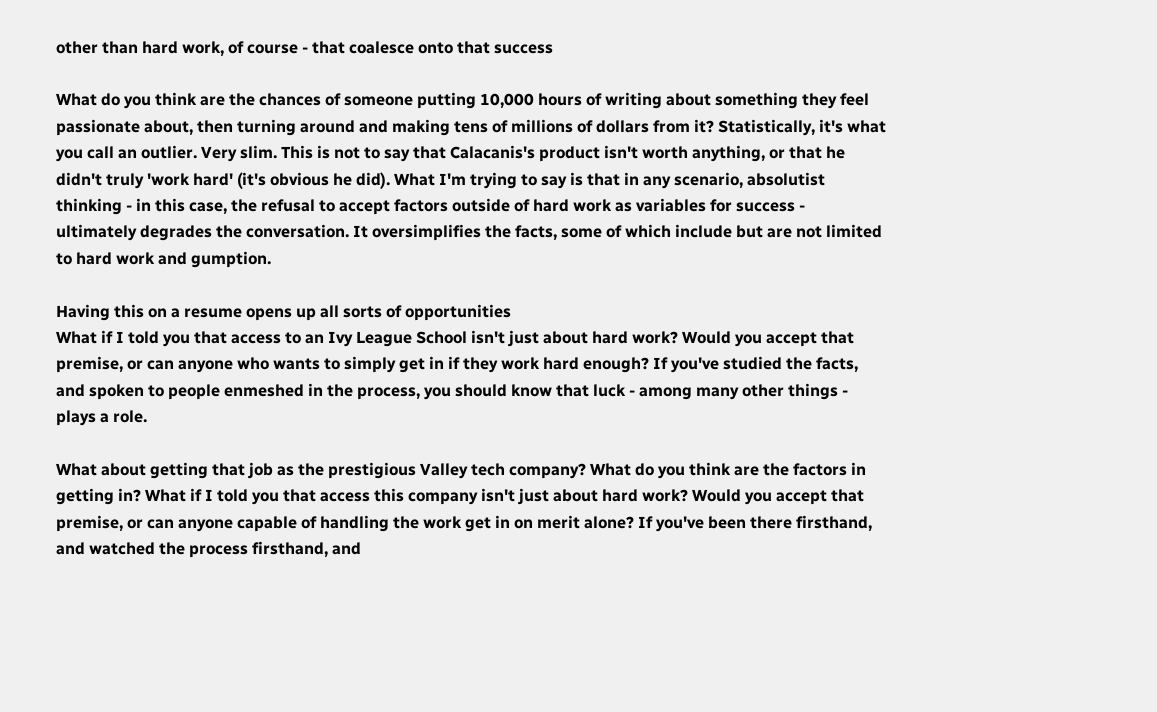other than hard work, of course - that coalesce onto that success

What do you think are the chances of someone putting 10,000 hours of writing about something they feel passionate about, then turning around and making tens of millions of dollars from it? Statistically, it's what you call an outlier. Very slim. This is not to say that Calacanis's product isn't worth anything, or that he didn't truly 'work hard' (it's obvious he did). What I'm trying to say is that in any scenario, absolutist thinking - in this case, the refusal to accept factors outside of hard work as variables for success - ultimately degrades the conversation. It oversimplifies the facts, some of which include but are not limited to hard work and gumption.

Having this on a resume opens up all sorts of opportunities
What if I told you that access to an Ivy League School isn't just about hard work? Would you accept that premise, or can anyone who wants to simply get in if they work hard enough? If you've studied the facts, and spoken to people enmeshed in the process, you should know that luck - among many other things - plays a role.

What about getting that job as the prestigious Valley tech company? What do you think are the factors in getting in? What if I told you that access this company isn't just about hard work? Would you accept that premise, or can anyone capable of handling the work get in on merit alone? If you've been there firsthand, and watched the process firsthand, and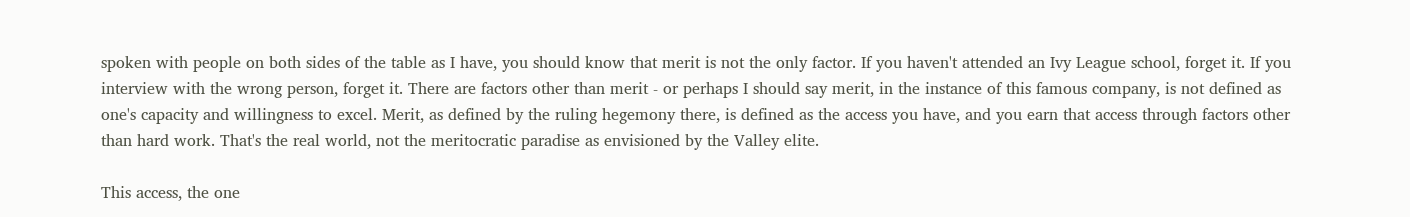spoken with people on both sides of the table as I have, you should know that merit is not the only factor. If you haven't attended an Ivy League school, forget it. If you interview with the wrong person, forget it. There are factors other than merit - or perhaps I should say merit, in the instance of this famous company, is not defined as one's capacity and willingness to excel. Merit, as defined by the ruling hegemony there, is defined as the access you have, and you earn that access through factors other than hard work. That's the real world, not the meritocratic paradise as envisioned by the Valley elite.

This access, the one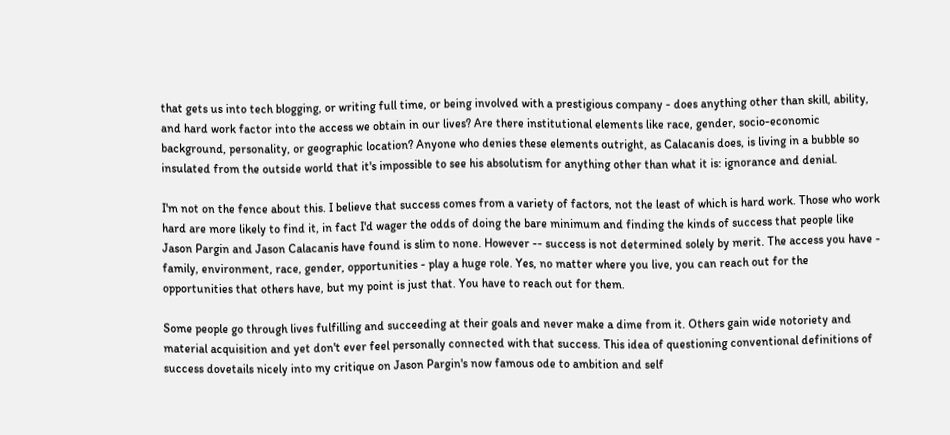that gets us into tech blogging, or writing full time, or being involved with a prestigious company - does anything other than skill, ability, and hard work factor into the access we obtain in our lives? Are there institutional elements like race, gender, socio-economic background, personality, or geographic location? Anyone who denies these elements outright, as Calacanis does, is living in a bubble so insulated from the outside world that it's impossible to see his absolutism for anything other than what it is: ignorance and denial.

I'm not on the fence about this. I believe that success comes from a variety of factors, not the least of which is hard work. Those who work hard are more likely to find it, in fact I'd wager the odds of doing the bare minimum and finding the kinds of success that people like Jason Pargin and Jason Calacanis have found is slim to none. However -- success is not determined solely by merit. The access you have - family, environment, race, gender, opportunities - play a huge role. Yes, no matter where you live, you can reach out for the opportunities that others have, but my point is just that. You have to reach out for them.

Some people go through lives fulfilling and succeeding at their goals and never make a dime from it. Others gain wide notoriety and material acquisition and yet don't ever feel personally connected with that success. This idea of questioning conventional definitions of success dovetails nicely into my critique on Jason Pargin's now famous ode to ambition and self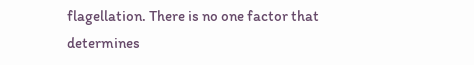flagellation. There is no one factor that determines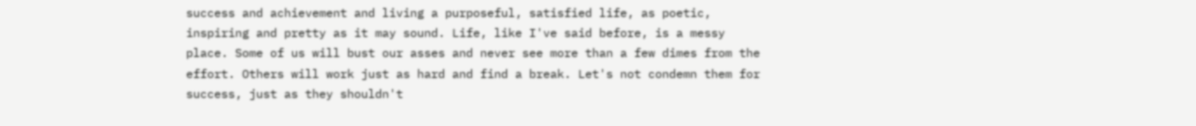success and achievement and living a purposeful, satisfied life, as poetic, inspiring and pretty as it may sound. Life, like I've said before, is a messy place. Some of us will bust our asses and never see more than a few dimes from the effort. Others will work just as hard and find a break. Let's not condemn them for success, just as they shouldn't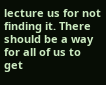lecture us for not finding it. There should be a way for all of us to get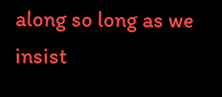along so long as we insist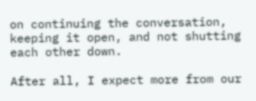on continuing the conversation, keeping it open, and not shutting each other down.

After all, I expect more from our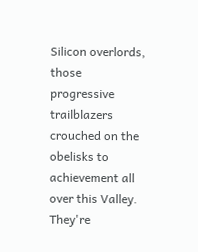Silicon overlords, those progressive trailblazers crouched on the obelisks to achievement all over this Valley. They're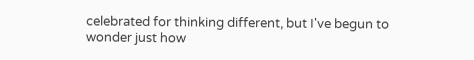celebrated for thinking different, but I've begun to wonder just how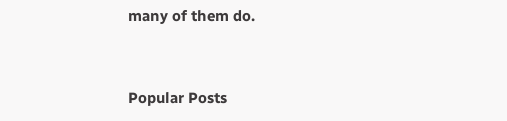many of them do.


Popular Posts